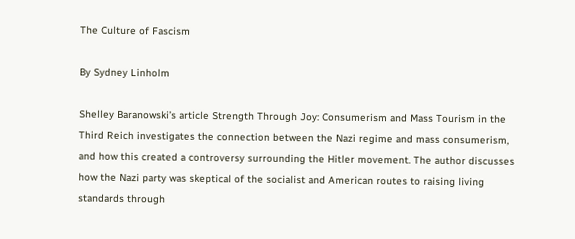The Culture of Fascism

By Sydney Linholm

Shelley Baranowski’s article Strength Through Joy: Consumerism and Mass Tourism in the Third Reich investigates the connection between the Nazi regime and mass consumerism, and how this created a controversy surrounding the Hitler movement. The author discusses how the Nazi party was skeptical of the socialist and American routes to raising living standards through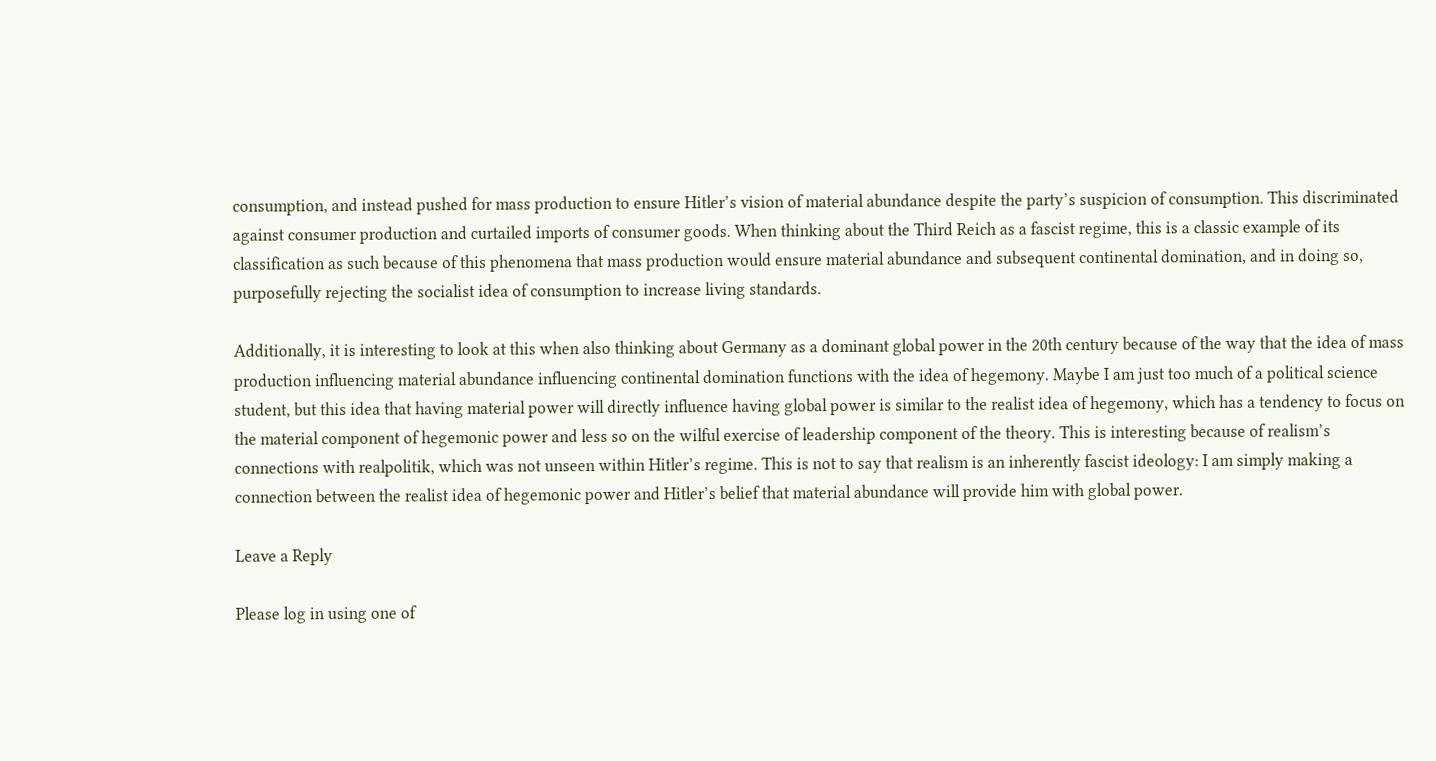consumption, and instead pushed for mass production to ensure Hitler’s vision of material abundance despite the party’s suspicion of consumption. This discriminated against consumer production and curtailed imports of consumer goods. When thinking about the Third Reich as a fascist regime, this is a classic example of its classification as such because of this phenomena that mass production would ensure material abundance and subsequent continental domination, and in doing so, purposefully rejecting the socialist idea of consumption to increase living standards.

Additionally, it is interesting to look at this when also thinking about Germany as a dominant global power in the 20th century because of the way that the idea of mass production influencing material abundance influencing continental domination functions with the idea of hegemony. Maybe I am just too much of a political science student, but this idea that having material power will directly influence having global power is similar to the realist idea of hegemony, which has a tendency to focus on the material component of hegemonic power and less so on the wilful exercise of leadership component of the theory. This is interesting because of realism’s connections with realpolitik, which was not unseen within Hitler’s regime. This is not to say that realism is an inherently fascist ideology: I am simply making a connection between the realist idea of hegemonic power and Hitler’s belief that material abundance will provide him with global power.

Leave a Reply

Please log in using one of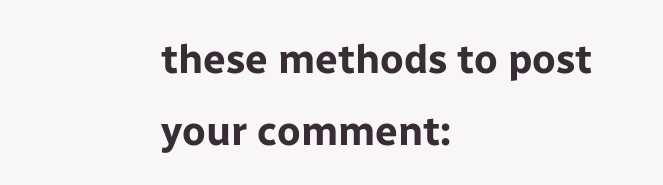these methods to post your comment: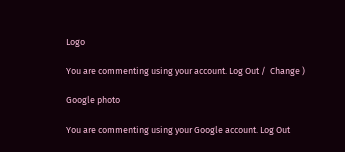Logo

You are commenting using your account. Log Out /  Change )

Google photo

You are commenting using your Google account. Log Out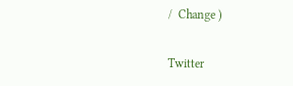/  Change )

Twitter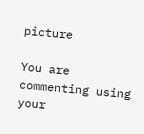picture

You are commenting using your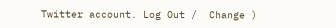Twitter account. Log Out /  Change )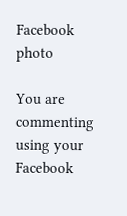Facebook photo

You are commenting using your Facebook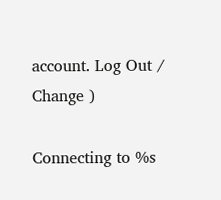account. Log Out /  Change )

Connecting to %s